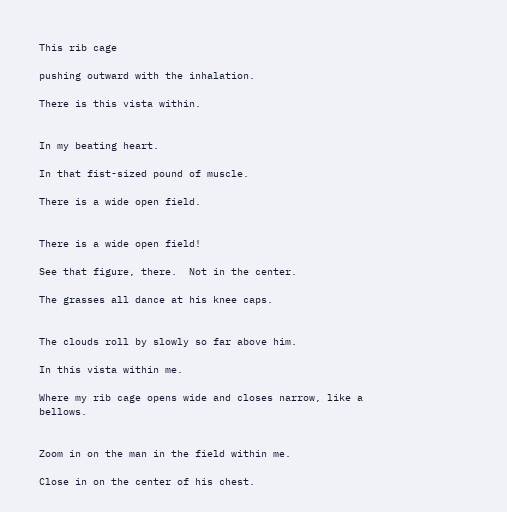This rib cage

pushing outward with the inhalation.

There is this vista within.


In my beating heart.

In that fist-sized pound of muscle.

There is a wide open field.


There is a wide open field!

See that figure, there.  Not in the center.

The grasses all dance at his knee caps.


The clouds roll by slowly so far above him.

In this vista within me.

Where my rib cage opens wide and closes narrow, like a bellows.


Zoom in on the man in the field within me.

Close in on the center of his chest.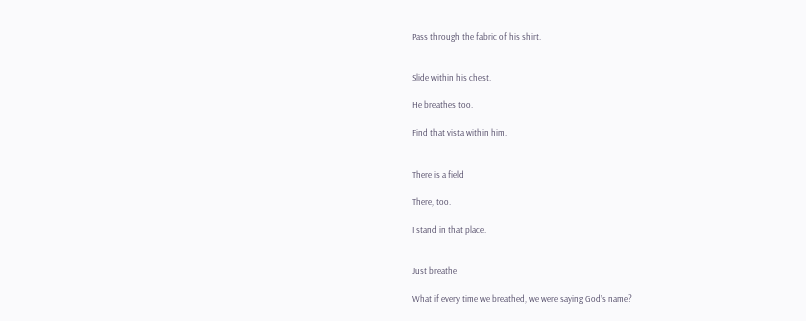Pass through the fabric of his shirt.


Slide within his chest.

He breathes too.

Find that vista within him.


There is a field

There, too.

I stand in that place.


Just breathe

What if every time we breathed, we were saying God’s name?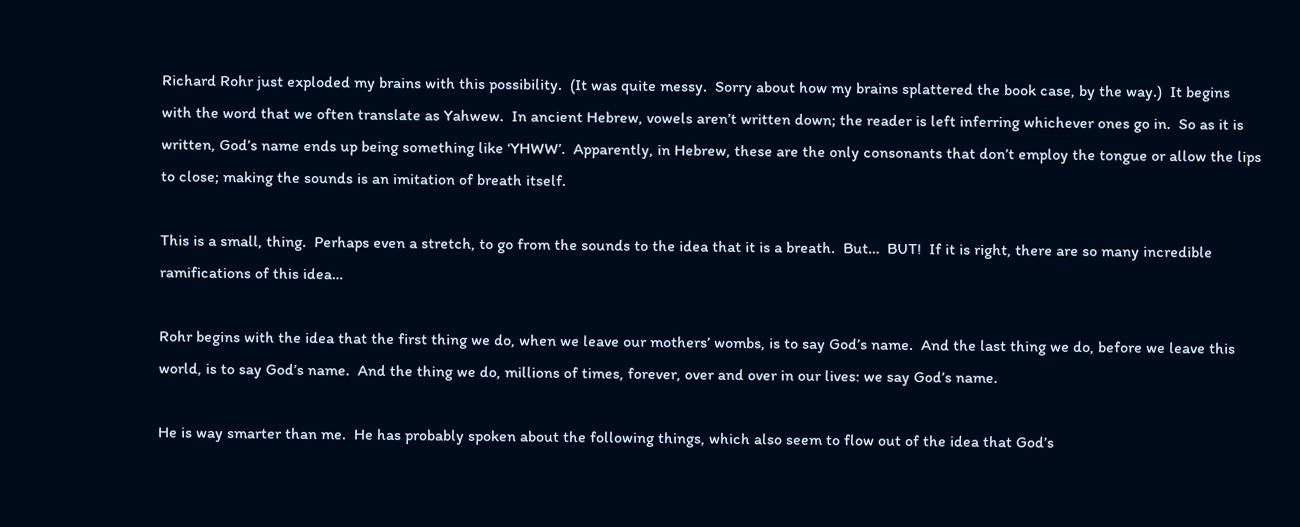Richard Rohr just exploded my brains with this possibility.  (It was quite messy.  Sorry about how my brains splattered the book case, by the way.)  It begins with the word that we often translate as Yahwew.  In ancient Hebrew, vowels aren’t written down; the reader is left inferring whichever ones go in.  So as it is written, God’s name ends up being something like ‘YHWW’.  Apparently, in Hebrew, these are the only consonants that don’t employ the tongue or allow the lips to close; making the sounds is an imitation of breath itself.

This is a small, thing.  Perhaps even a stretch, to go from the sounds to the idea that it is a breath.  But…  BUT!  If it is right, there are so many incredible ramifications of this idea…

Rohr begins with the idea that the first thing we do, when we leave our mothers’ wombs, is to say God’s name.  And the last thing we do, before we leave this world, is to say God’s name.  And the thing we do, millions of times, forever, over and over in our lives: we say God’s name.

He is way smarter than me.  He has probably spoken about the following things, which also seem to flow out of the idea that God’s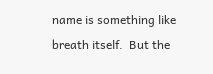name is something like breath itself.  But the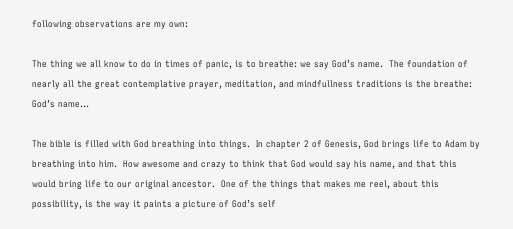following observations are my own:

The thing we all know to do in times of panic, is to breathe: we say God’s name.  The foundation of nearly all the great contemplative prayer, meditation, and mindfullness traditions is the breathe: God’s name…

The bible is filled with God breathing into things.  In chapter 2 of Genesis, God brings life to Adam by breathing into him.  How awesome and crazy to think that God would say his name, and that this would bring life to our original ancestor.  One of the things that makes me reel, about this possibility, is the way it paints a picture of God’s self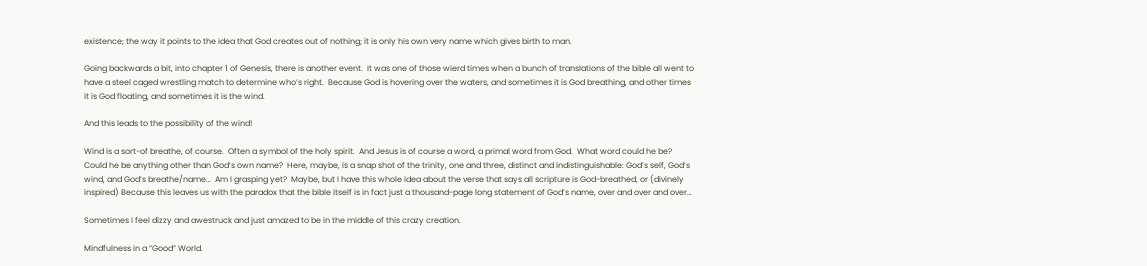existence; the way it points to the idea that God creates out of nothing; it is only his own very name which gives birth to man.

Going backwards a bit, into chapter 1 of Genesis, there is another event.  It was one of those wierd times when a bunch of translations of the bible all went to have a steel caged wrestling match to determine who’s right.  Because God is hovering over the waters, and sometimes it is God breathing, and other times it is God floating, and sometimes it is the wind.

And this leads to the possibility of the wind!

Wind is a sort-of breathe, of course.  Often a symbol of the holy spirit.  And Jesus is of course a word, a primal word from God.  What word could he be?  Could he be anything other than God’s own name?  Here, maybe, is a snap shot of the trinity, one and three, distinct and indistinguishable: God’s self, God’s wind, and God’s breathe/name…  Am I grasping yet?  Maybe, but I have this whole idea about the verse that says all scripture is God-breathed, or (divinely inspired) Because this leaves us with the paradox that the bible itself is in fact just a thousand-page long statement of God’s name, over and over and over…

Sometimes I feel dizzy and awestruck and just amazed to be in the middle of this crazy creation.

Mindfulness in a “Good” World.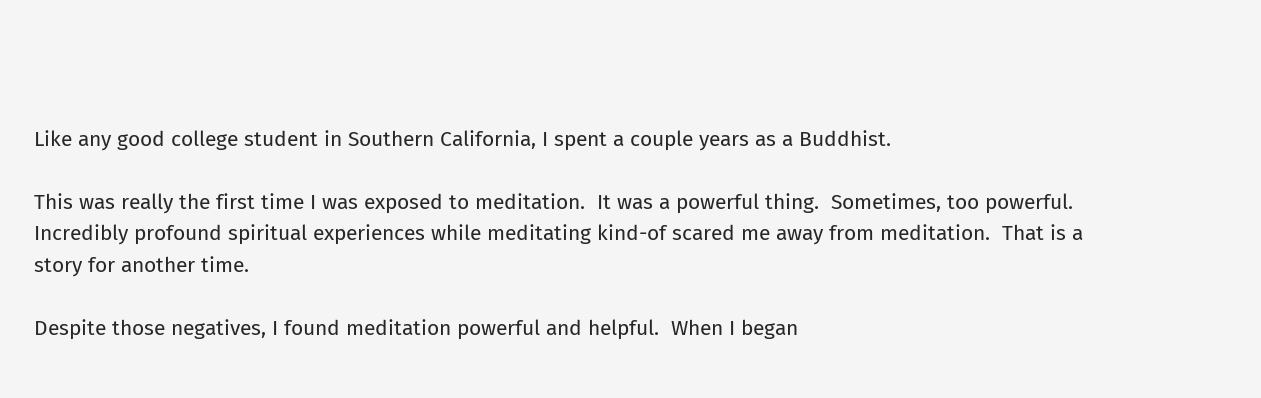Like any good college student in Southern California, I spent a couple years as a Buddhist.

This was really the first time I was exposed to meditation.  It was a powerful thing.  Sometimes, too powerful.  Incredibly profound spiritual experiences while meditating kind-of scared me away from meditation.  That is a story for another time.

Despite those negatives, I found meditation powerful and helpful.  When I began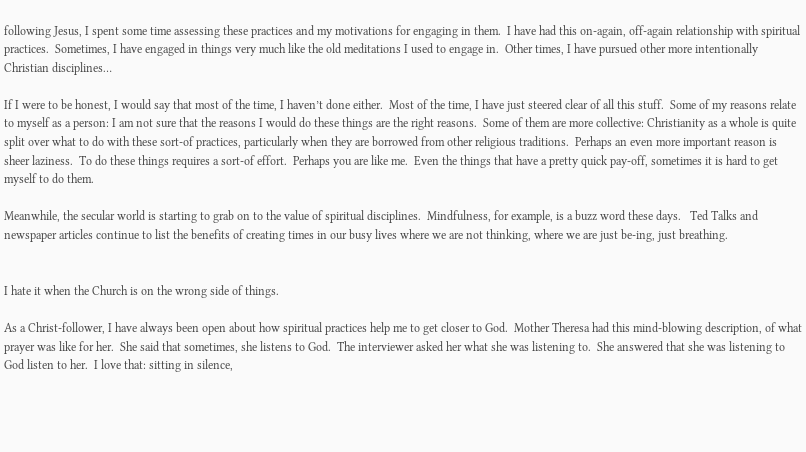following Jesus, I spent some time assessing these practices and my motivations for engaging in them.  I have had this on-again, off-again relationship with spiritual practices.  Sometimes, I have engaged in things very much like the old meditations I used to engage in.  Other times, I have pursued other more intentionally Christian disciplines…

If I were to be honest, I would say that most of the time, I haven’t done either.  Most of the time, I have just steered clear of all this stuff.  Some of my reasons relate to myself as a person: I am not sure that the reasons I would do these things are the right reasons.  Some of them are more collective: Christianity as a whole is quite split over what to do with these sort-of practices, particularly when they are borrowed from other religious traditions.  Perhaps an even more important reason is sheer laziness.  To do these things requires a sort-of effort.  Perhaps you are like me.  Even the things that have a pretty quick pay-off, sometimes it is hard to get myself to do them.

Meanwhile, the secular world is starting to grab on to the value of spiritual disciplines.  Mindfulness, for example, is a buzz word these days.   Ted Talks and  newspaper articles continue to list the benefits of creating times in our busy lives where we are not thinking, where we are just be-ing, just breathing.


I hate it when the Church is on the wrong side of things.

As a Christ-follower, I have always been open about how spiritual practices help me to get closer to God.  Mother Theresa had this mind-blowing description, of what prayer was like for her.  She said that sometimes, she listens to God.  The interviewer asked her what she was listening to.  She answered that she was listening to God listen to her.  I love that: sitting in silence,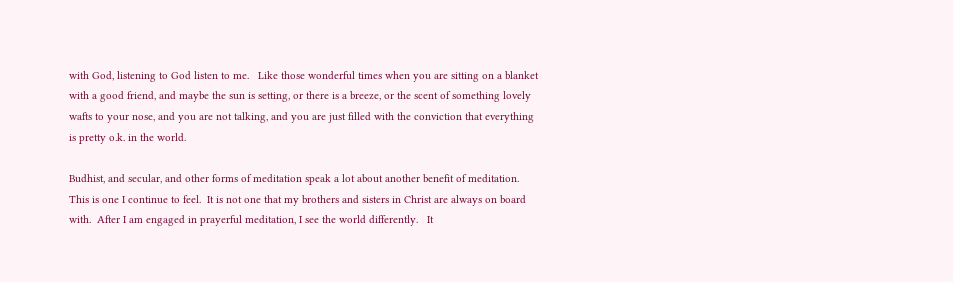with God, listening to God listen to me.   Like those wonderful times when you are sitting on a blanket with a good friend, and maybe the sun is setting, or there is a breeze, or the scent of something lovely wafts to your nose, and you are not talking, and you are just filled with the conviction that everything is pretty o.k. in the world.

Budhist, and secular, and other forms of meditation speak a lot about another benefit of meditation.   This is one I continue to feel.  It is not one that my brothers and sisters in Christ are always on board with.  After I am engaged in prayerful meditation, I see the world differently.   It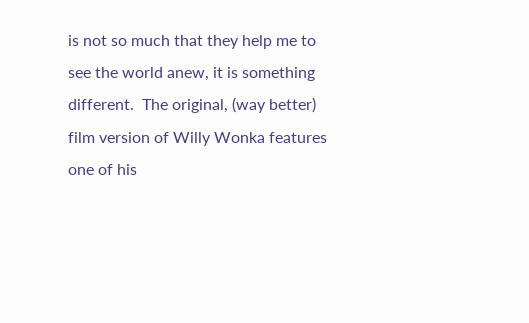is not so much that they help me to see the world anew, it is something different.  The original, (way better) film version of Willy Wonka features one of his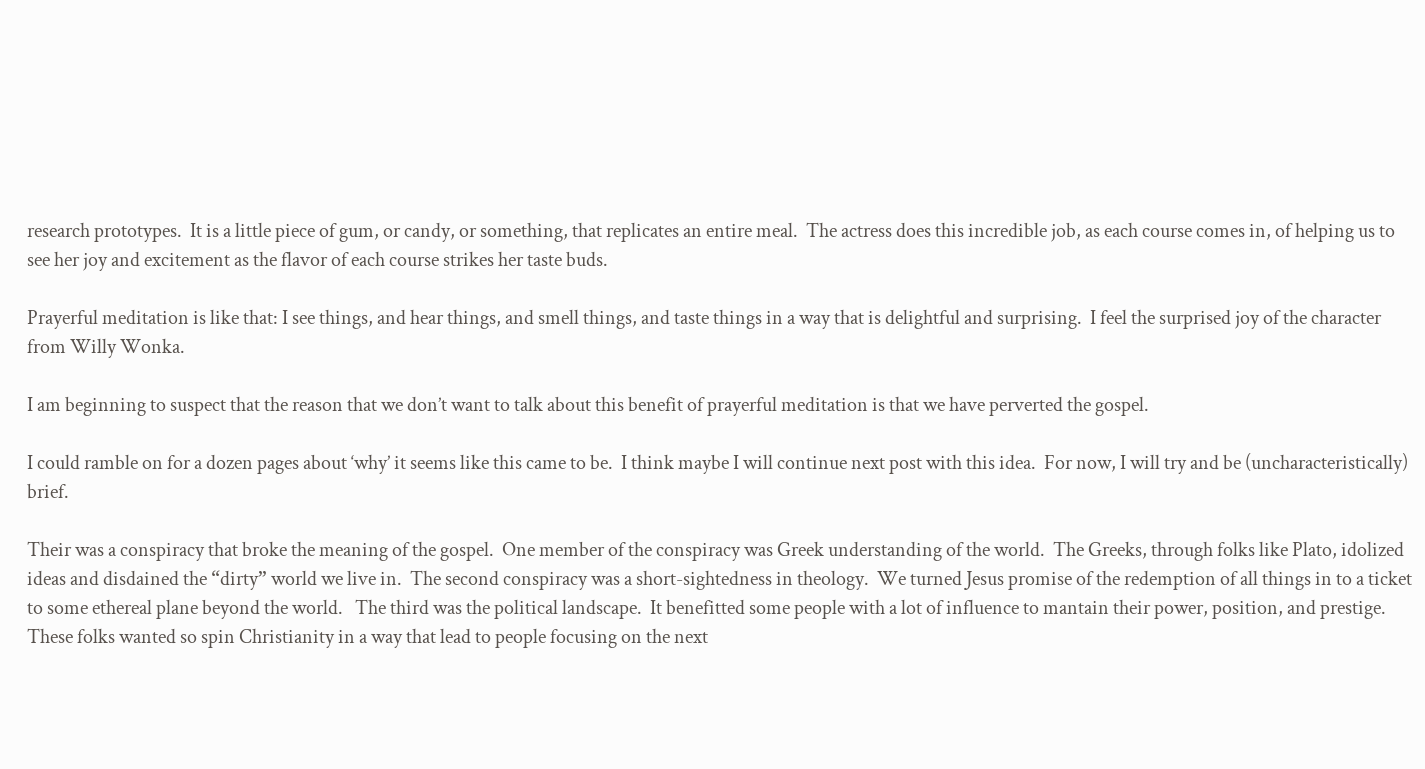research prototypes.  It is a little piece of gum, or candy, or something, that replicates an entire meal.  The actress does this incredible job, as each course comes in, of helping us to see her joy and excitement as the flavor of each course strikes her taste buds.

Prayerful meditation is like that: I see things, and hear things, and smell things, and taste things in a way that is delightful and surprising.  I feel the surprised joy of the character from Willy Wonka.

I am beginning to suspect that the reason that we don’t want to talk about this benefit of prayerful meditation is that we have perverted the gospel.

I could ramble on for a dozen pages about ‘why’ it seems like this came to be.  I think maybe I will continue next post with this idea.  For now, I will try and be (uncharacteristically) brief.

Their was a conspiracy that broke the meaning of the gospel.  One member of the conspiracy was Greek understanding of the world.  The Greeks, through folks like Plato, idolized ideas and disdained the “dirty” world we live in.  The second conspiracy was a short-sightedness in theology.  We turned Jesus promise of the redemption of all things in to a ticket to some ethereal plane beyond the world.   The third was the political landscape.  It benefitted some people with a lot of influence to mantain their power, position, and prestige.  These folks wanted so spin Christianity in a way that lead to people focusing on the next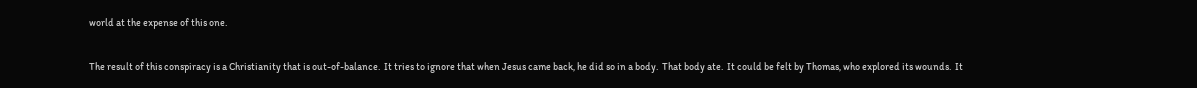world at the expense of this one.

The result of this conspiracy is a Christianity that is out-of-balance.  It tries to ignore that when Jesus came back, he did so in a body.  That body ate.  It could be felt by Thomas, who explored its wounds.  It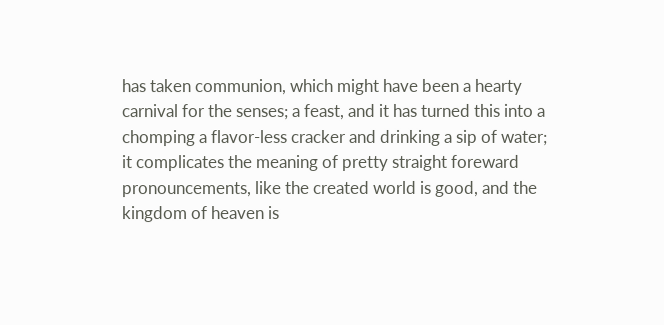has taken communion, which might have been a hearty carnival for the senses; a feast, and it has turned this into a chomping a flavor-less cracker and drinking a sip of water; it complicates the meaning of pretty straight foreward pronouncements, like the created world is good, and the kingdom of heaven is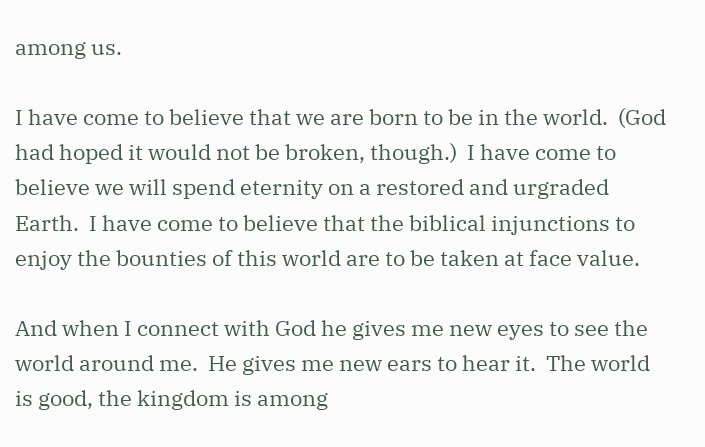among us.

I have come to believe that we are born to be in the world.  (God had hoped it would not be broken, though.)  I have come to believe we will spend eternity on a restored and urgraded Earth.  I have come to believe that the biblical injunctions to enjoy the bounties of this world are to be taken at face value.

And when I connect with God he gives me new eyes to see the world around me.  He gives me new ears to hear it.  The world is good, the kingdom is among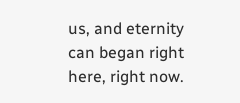us, and eternity can began right here, right now.